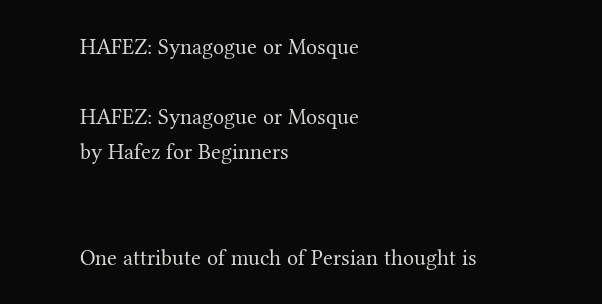HAFEZ: Synagogue or Mosque

HAFEZ: Synagogue or Mosque
by Hafez for Beginners


One attribute of much of Persian thought is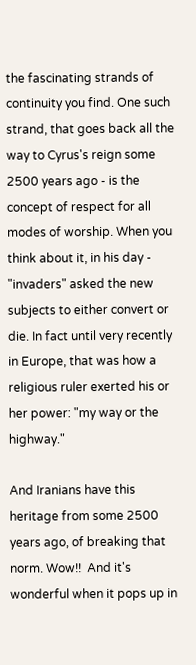the fascinating strands of continuity you find. One such strand, that goes back all the way to Cyrus's reign some 2500 years ago - is the concept of respect for all modes of worship. When you think about it, in his day - "invaders" asked the new subjects to either convert or die. In fact until very recently in Europe, that was how a religious ruler exerted his or her power: "my way or the highway."

And Iranians have this heritage from some 2500 years ago, of breaking that norm. Wow!!  And it's wonderful when it pops up in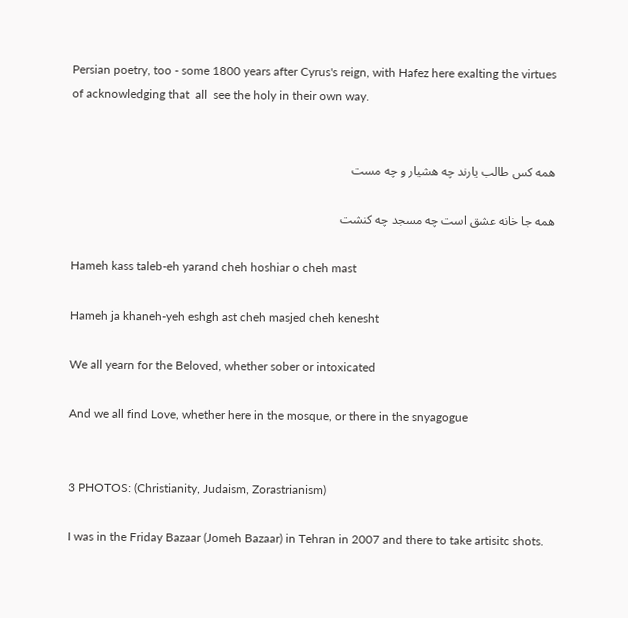Persian poetry, too - some 1800 years after Cyrus's reign, with Hafez here exalting the virtues of acknowledging that  all  see the holy in their own way.


همه کس طالب یارند چه هشیار و چه مست

همه جا خانه عشق است چه مسجد چه کنشت

Hameh kass taleb-eh yarand cheh hoshiar o cheh mast

Hameh ja khaneh-yeh eshgh ast cheh masjed cheh kenesht

We all yearn for the Beloved, whether sober or intoxicated

And we all find Love, whether here in the mosque, or there in the snyagogue


3 PHOTOS: (Christianity, Judaism, Zorastrianism)

I was in the Friday Bazaar (Jomeh Bazaar) in Tehran in 2007 and there to take artisitc shots.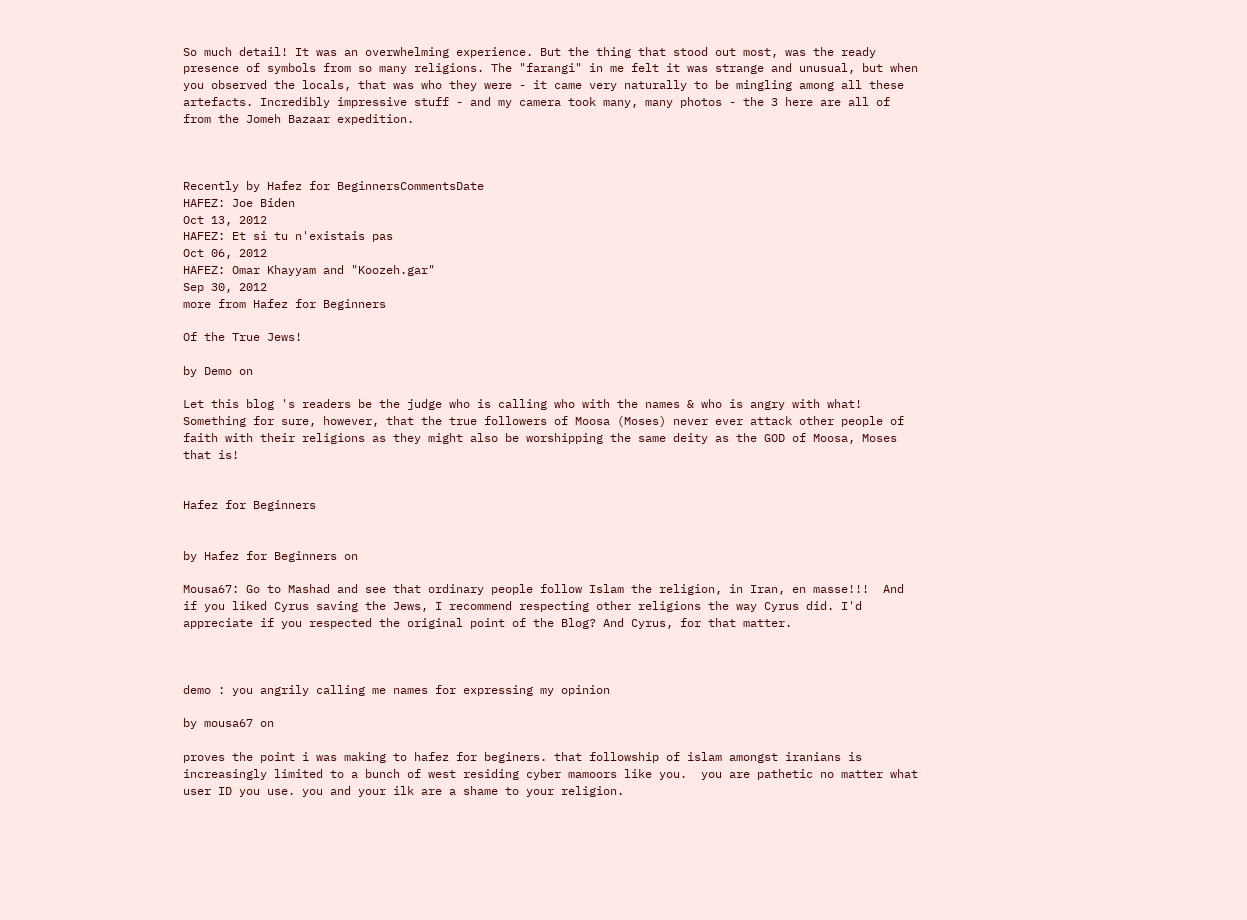So much detail! It was an overwhelming experience. But the thing that stood out most, was the ready presence of symbols from so many religions. The "farangi" in me felt it was strange and unusual, but when you observed the locals, that was who they were - it came very naturally to be mingling among all these artefacts. Incredibly impressive stuff - and my camera took many, many photos - the 3 here are all of from the Jomeh Bazaar expedition.



Recently by Hafez for BeginnersCommentsDate
HAFEZ: Joe Biden
Oct 13, 2012
HAFEZ: Et si tu n'existais pas
Oct 06, 2012
HAFEZ: Omar Khayyam and "Koozeh.gar"
Sep 30, 2012
more from Hafez for Beginners

Of the True Jews!

by Demo on

Let this blog 's readers be the judge who is calling who with the names & who is angry with what! Something for sure, however, that the true followers of Moosa (Moses) never ever attack other people of faith with their religions as they might also be worshipping the same deity as the GOD of Moosa, Moses that is!


Hafez for Beginners


by Hafez for Beginners on

Mousa67: Go to Mashad and see that ordinary people follow Islam the religion, in Iran, en masse!!!  And if you liked Cyrus saving the Jews, I recommend respecting other religions the way Cyrus did. I'd appreciate if you respected the original point of the Blog? And Cyrus, for that matter.



demo : you angrily calling me names for expressing my opinion

by mousa67 on

proves the point i was making to hafez for beginers. that followship of islam amongst iranians is increasingly limited to a bunch of west residing cyber mamoors like you.  you are pathetic no matter what user ID you use. you and your ilk are a shame to your religion.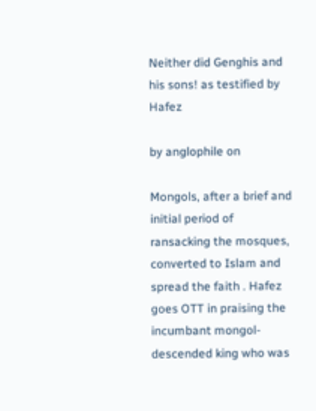Neither did Genghis and his sons! as testified by Hafez

by anglophile on

Mongols, after a brief and initial period of ransacking the mosques, converted to Islam and spread the faith . Hafez goes OTT in praising the incumbant mongol-descended king who was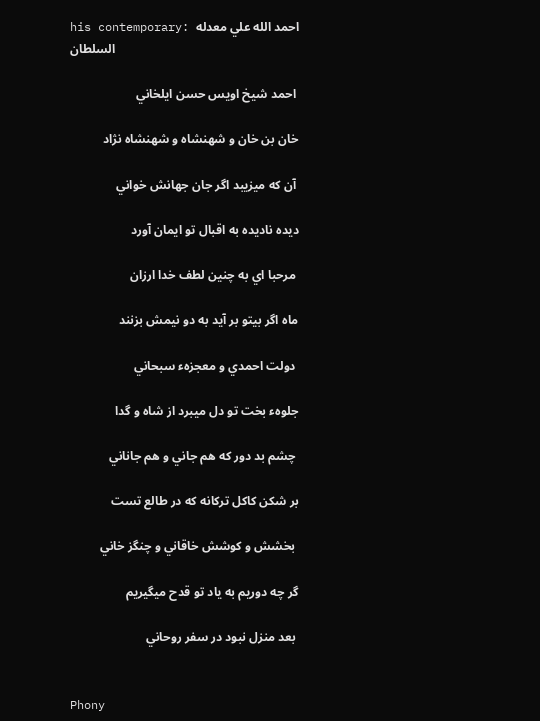his contemporary: احمد الله علي معدله السلطان

 احمد شيخ اويس حسن ايلخاني

خان بن خان و شهنشاه و شهنشاه نژاد

 آن كه ميزيبد اگر جان جهانش خواني

ديده ناديده به اقبال تو ايمان آورد

 مرحبا اي به چنين لطف خدا ارزان

ماه اگر بيتو بر آيد به دو نيمش بزنند

 دولت احمدي و معجزهء سبحاني

جلوهء بخت تو دل ميبرد از شاه و گدا

 چشم بد دور كه هم جاني و هم جاناني

بر شكن كاكل تركانه كه در طالع تست

 بخشش و كوشش خاقاني و چنگز خاني

گر چه دوريم به ياد تو قدح ميگيريم

 بعد منزل نبود در سفر روحاني


Phony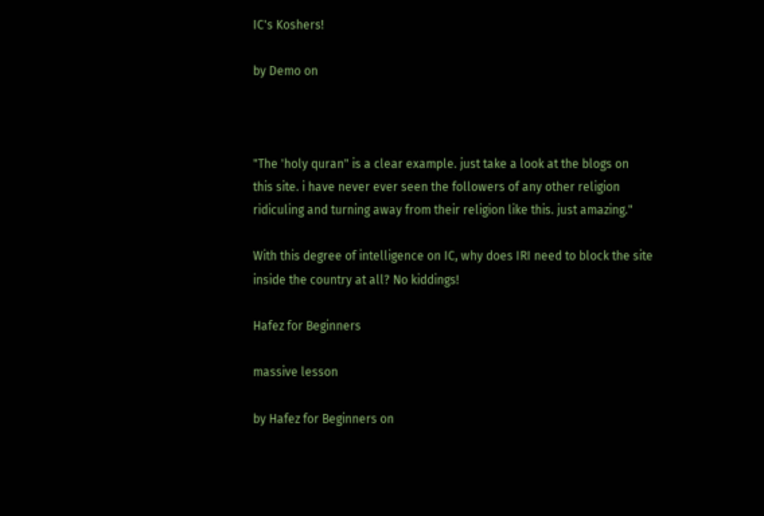IC's Koshers!

by Demo on



"The 'holy quran" is a clear example. just take a look at the blogs on
this site. i have never ever seen the followers of any other religion
ridiculing and turning away from their religion like this. just amazing."

With this degree of intelligence on IC, why does IRI need to block the site inside the country at all? No kiddings!

Hafez for Beginners

massive lesson

by Hafez for Beginners on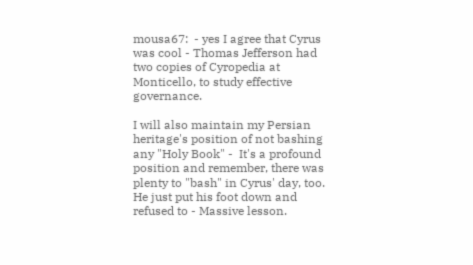mousa67:  - yes I agree that Cyrus was cool - Thomas Jefferson had two copies of Cyropedia at Monticello, to study effective governance.

I will also maintain my Persian heritage's position of not bashing any "Holy Book" -  It's a profound position and remember, there was plenty to "bash" in Cyrus' day, too. He just put his foot down and refused to - Massive lesson.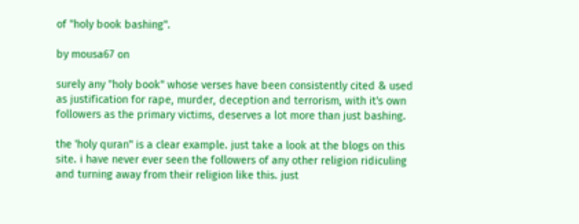of "holy book bashing".

by mousa67 on

surely any "holy book" whose verses have been consistently cited & used as justification for rape, murder, deception and terrorism, with it's own followers as the primary victims, deserves a lot more than just bashing.

the 'holy quran" is a clear example. just take a look at the blogs on this site. i have never ever seen the followers of any other religion ridiculing and turning away from their religion like this. just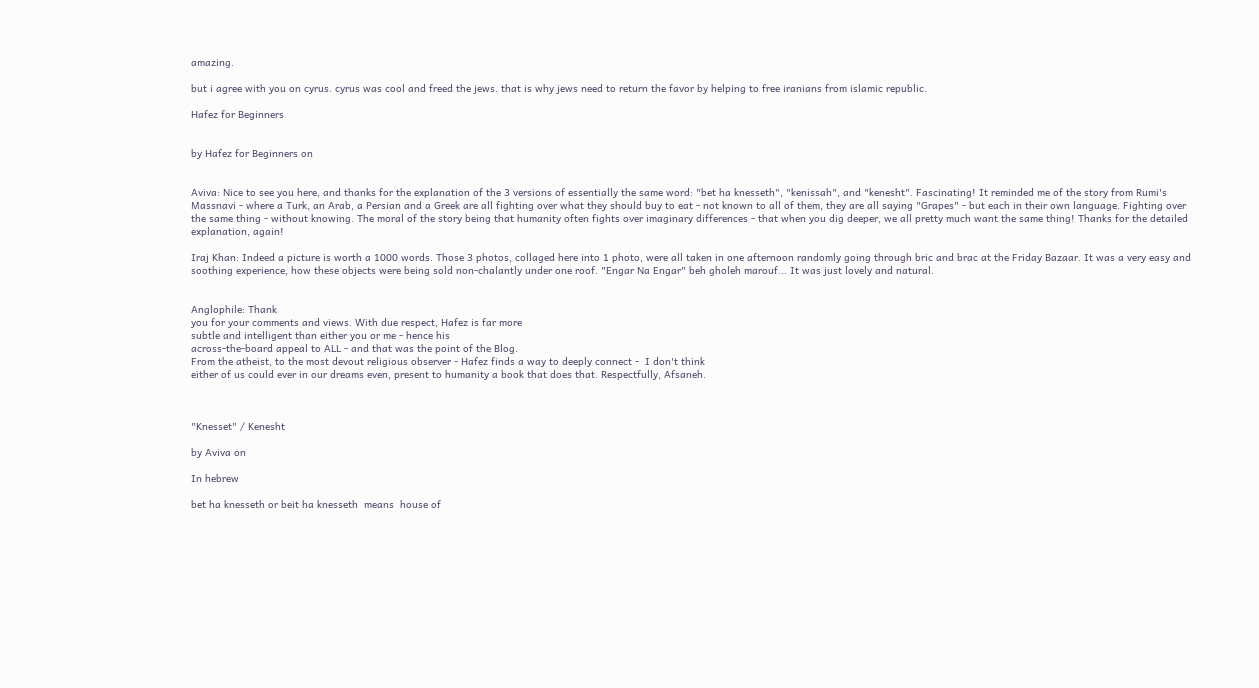amazing.

but i agree with you on cyrus. cyrus was cool and freed the jews. that is why jews need to return the favor by helping to free iranians from islamic republic.

Hafez for Beginners


by Hafez for Beginners on


Aviva: Nice to see you here, and thanks for the explanation of the 3 versions of essentially the same word: "bet ha knesseth", "kenissah", and "kenesht". Fascinating! It reminded me of the story from Rumi's Massnavi - where a Turk, an Arab, a Persian and a Greek are all fighting over what they should buy to eat - not known to all of them, they are all saying "Grapes" - but each in their own language. Fighting over the same thing - without knowing. The moral of the story being that humanity often fights over imaginary differences - that when you dig deeper, we all pretty much want the same thing! Thanks for the detailed explanation, again!

Iraj Khan: Indeed a picture is worth a 1000 words. Those 3 photos, collaged here into 1 photo, were all taken in one afternoon randomly going through bric and brac at the Friday Bazaar. It was a very easy and soothing experience, how these objects were being sold non-chalantly under one roof. "Engar Na Engar" beh gholeh marouf... It was just lovely and natural.


Anglophile: Thank
you for your comments and views. With due respect, Hafez is far more
subtle and intelligent than either you or me - hence his
across-the-board appeal to ALL - and that was the point of the Blog.
From the atheist, to the most devout religious observer - Hafez finds a way to deeply connect -  I don't think
either of us could ever in our dreams even, present to humanity a book that does that. Respectfully, Afsaneh.



"Knesset" / Kenesht

by Aviva on

In hebrew

bet ha knesseth or beit ha knesseth  means  house of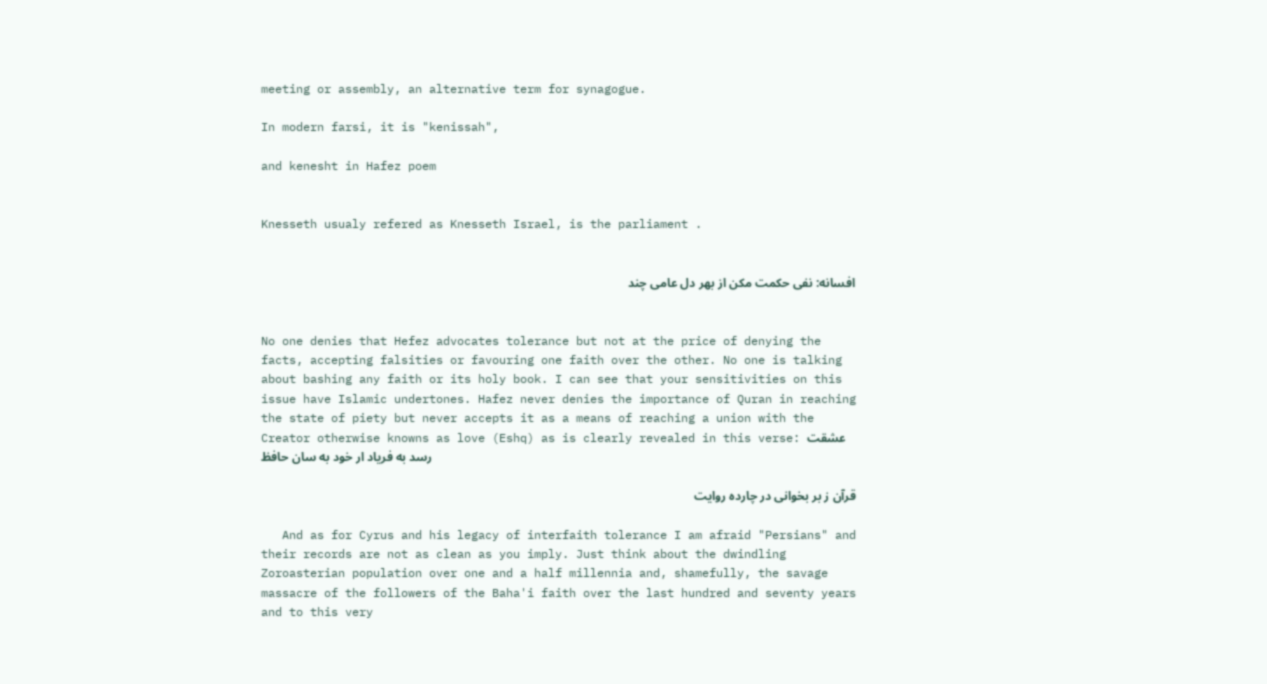meeting or assembly, an alternative term for synagogue.

In modern farsi, it is "kenissah",

and kenesht in Hafez poem


Knesseth usualy refered as Knesseth Israel, is the parliament .


افسانه: نفی حکمت مکن از بهر دل عامی چند


No one denies that Hefez advocates tolerance but not at the price of denying the facts, accepting falsities or favouring one faith over the other. No one is talking about bashing any faith or its holy book. I can see that your sensitivities on this issue have Islamic undertones. Hafez never denies the importance of Quran in reaching the state of piety but never accepts it as a means of reaching a union with the Creator otherwise knowns as love (Eshq) as is clearly revealed in this verse: عشقت رسد به فریاد ار خود به سان حافظ

قرآن ز بر بخوانی در چارده روایت

   And as for Cyrus and his legacy of interfaith tolerance I am afraid "Persians" and their records are not as clean as you imply. Just think about the dwindling Zoroasterian population over one and a half millennia and, shamefully, the savage massacre of the followers of the Baha'i faith over the last hundred and seventy years and to this very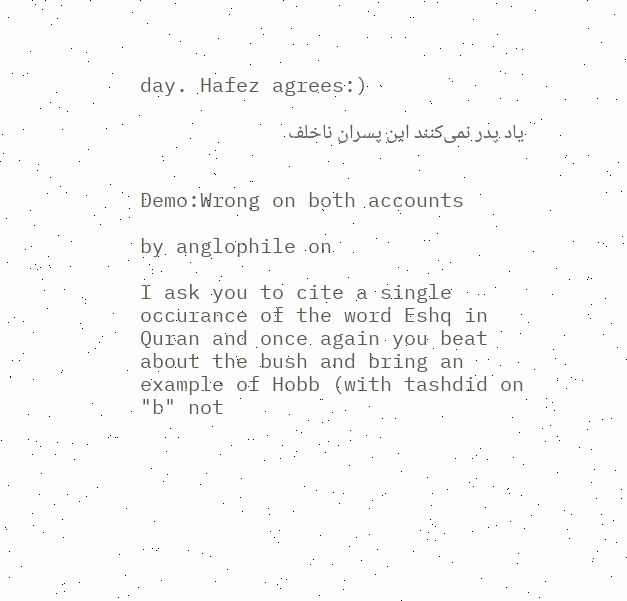day. Hafez agrees:)

یاد پدر نمی‌کنند این پسران ناخلف


Demo:Wrong on both accounts

by anglophile on

I ask you to cite a single occurance of the word Eshq in Quran and once again you beat about the bush and bring an example of Hobb (with tashdid on "b" not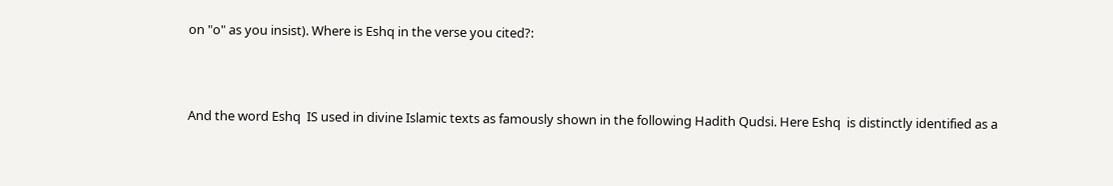on "o" as you insist). Where is Eshq in the verse you cited?:



And the word Eshq  IS used in divine Islamic texts as famously shown in the following Hadith Qudsi. Here Eshq  is distinctly identified as a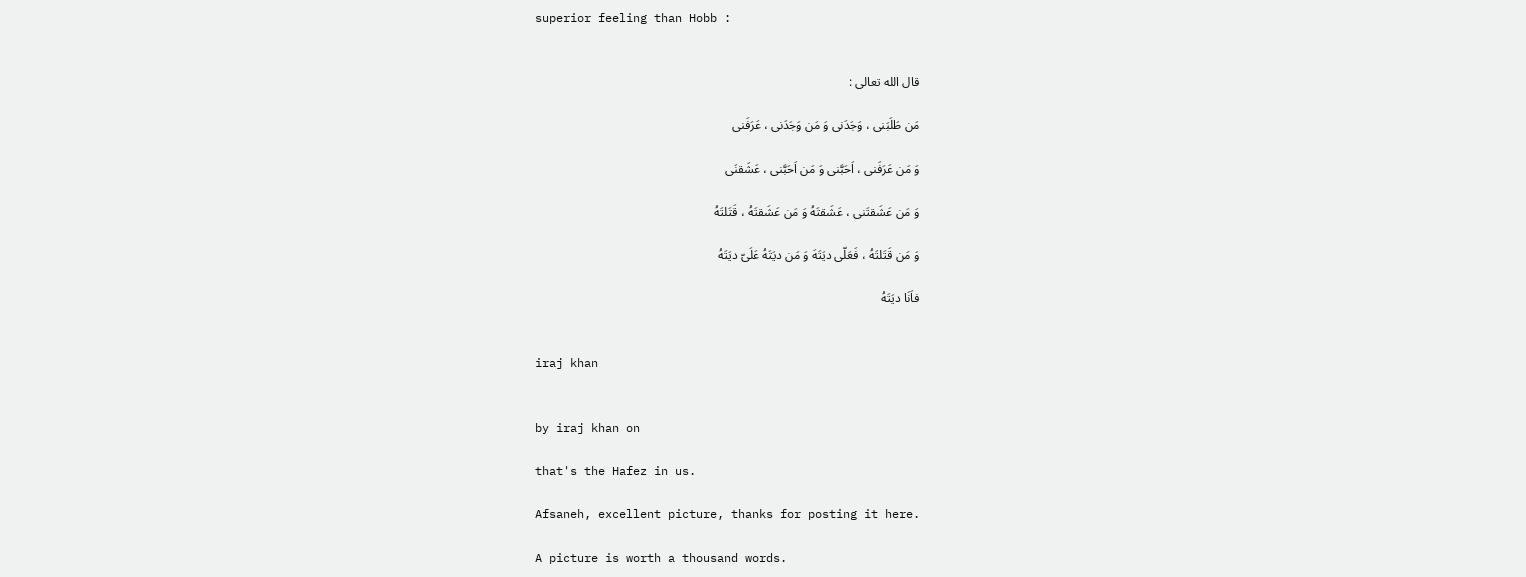superior feeling than Hobb :


قال الله تعالی :

مَن طَلَبَنی ، وَجَدَنی وَ مَن وَجَدَنی ، عَرَفَنی

وَ مَن عَرَفَنی ، اَحَبَّنی وَ مَن اَحَبَّنی ، عَشَقنَی

وَ مَن عَشَقتَنی ، عَشَقتَهُ وَ مَن عَشَقتَهُ ، قَتَلتَهُ

وَ مَن قَتَلتَهُ ، فَعَلّی ديَتَهَ وَ مَن ديَتَهُ عَلَیّ ديَتَهُ

فاَنَا ديَتَهُ


iraj khan


by iraj khan on

that's the Hafez in us.

Afsaneh, excellent picture, thanks for posting it here.

A picture is worth a thousand words.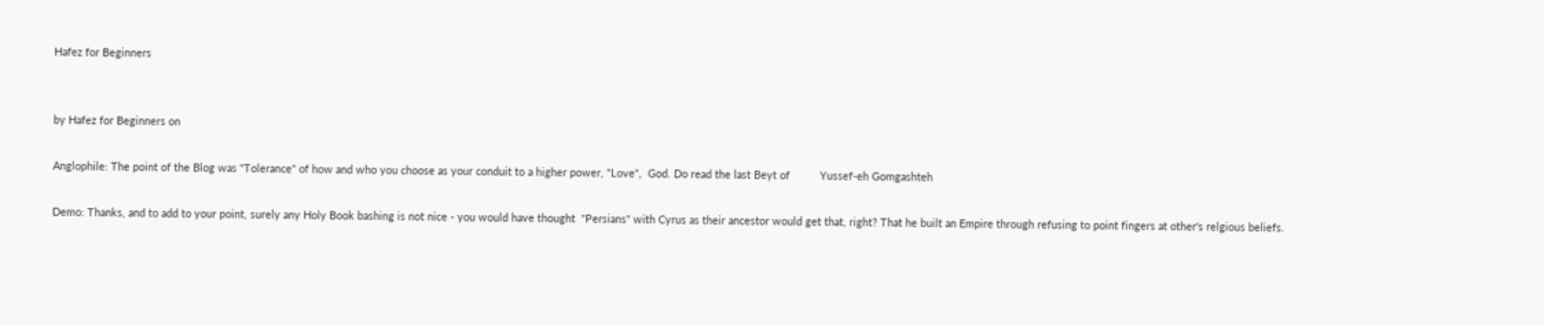Hafez for Beginners


by Hafez for Beginners on

Anglophile: The point of the Blog was "Tolerance" of how and who you choose as your conduit to a higher power, "Love",  God. Do read the last Beyt of          Yussef-eh Gomgashteh

Demo: Thanks, and to add to your point, surely any Holy Book bashing is not nice - you would have thought  "Persians" with Cyrus as their ancestor would get that, right? That he built an Empire through refusing to point fingers at other's relgious beliefs.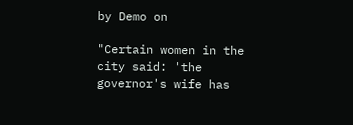by Demo on

"Certain women in the city said: 'the governor's wife has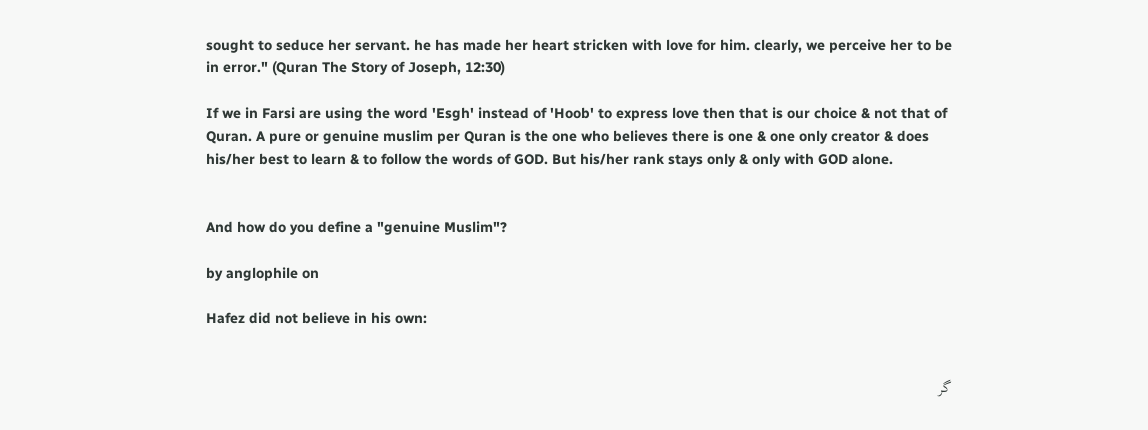sought to seduce her servant. he has made her heart stricken with love for him. clearly, we perceive her to be in error." (Quran The Story of Joseph, 12:30)

If we in Farsi are using the word 'Esgh' instead of 'Hoob' to express love then that is our choice & not that of Quran. A pure or genuine muslim per Quran is the one who believes there is one & one only creator & does his/her best to learn & to follow the words of GOD. But his/her rank stays only & only with GOD alone.


And how do you define a "genuine Muslim"?

by anglophile on

Hafez did not believe in his own:


گر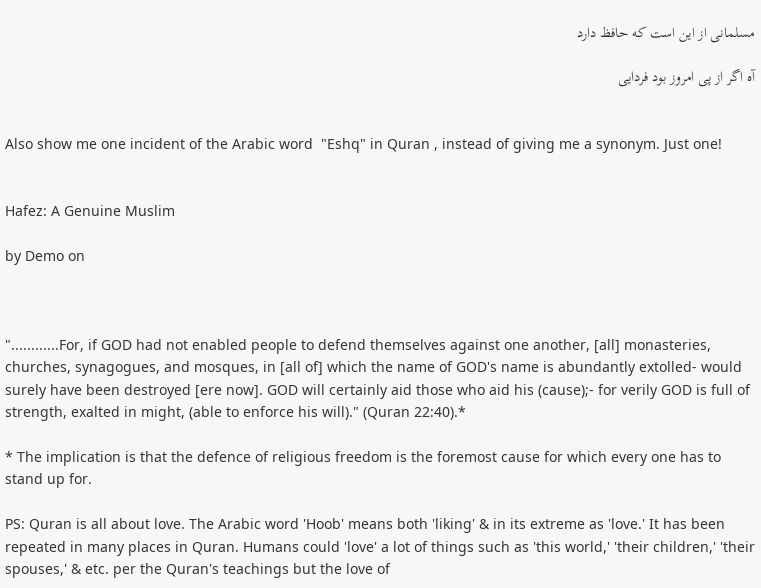مسلمانی از این است که حافظ دارد

آه اگر از پی امروز بود فردایی


Also show me one incident of the Arabic word  "Eshq" in Quran , instead of giving me a synonym. Just one!


Hafez: A Genuine Muslim

by Demo on



"............For, if GOD had not enabled people to defend themselves against one another, [all] monasteries, churches, synagogues, and mosques, in [all of] which the name of GOD's name is abundantly extolled- would surely have been destroyed [ere now]. GOD will certainly aid those who aid his (cause);- for verily GOD is full of strength, exalted in might, (able to enforce his will)." (Quran 22:40).*

* The implication is that the defence of religious freedom is the foremost cause for which every one has to stand up for.

PS: Quran is all about love. The Arabic word 'Hoob' means both 'liking' & in its extreme as 'love.' It has been repeated in many places in Quran. Humans could 'love' a lot of things such as 'this world,' 'their children,' 'their spouses,' & etc. per the Quran's teachings but the love of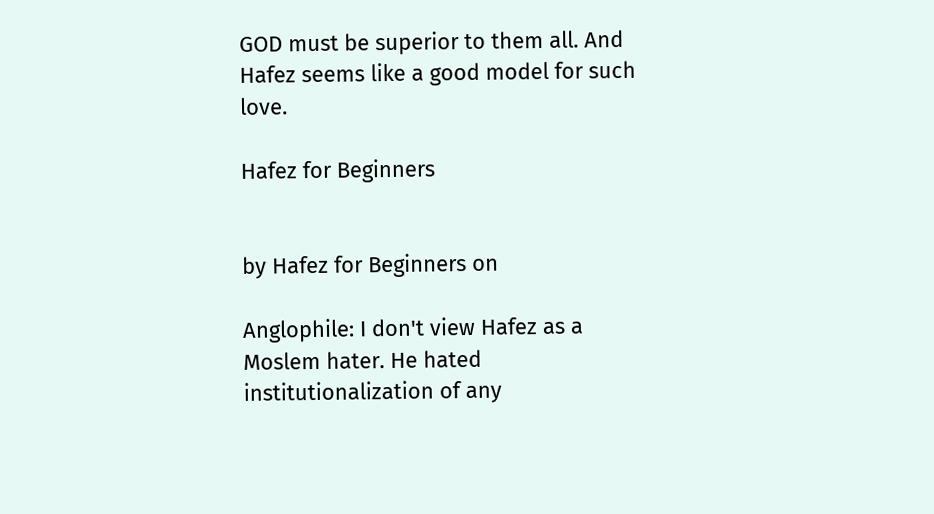GOD must be superior to them all. And Hafez seems like a good model for such love.

Hafez for Beginners


by Hafez for Beginners on

Anglophile: I don't view Hafez as a Moslem hater. He hated institutionalization of any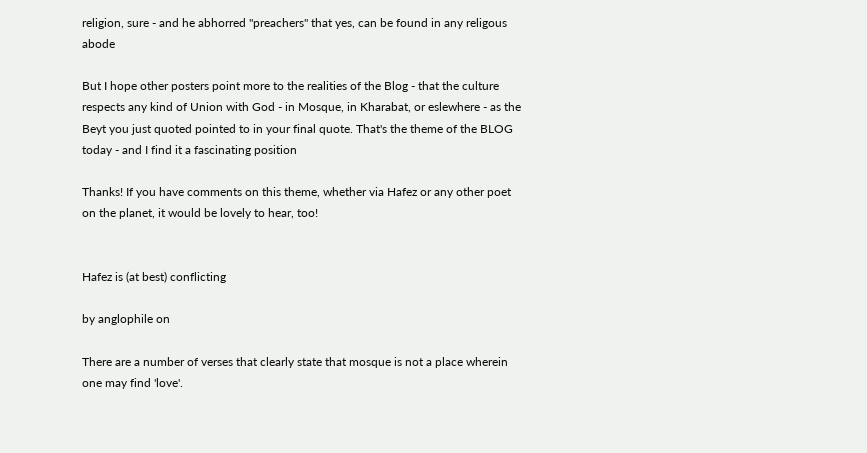religion, sure - and he abhorred "preachers" that yes, can be found in any religous abode

But I hope other posters point more to the realities of the Blog - that the culture respects any kind of Union with God - in Mosque, in Kharabat, or eslewhere - as the Beyt you just quoted pointed to in your final quote. That's the theme of the BLOG today - and I find it a fascinating position

Thanks! If you have comments on this theme, whether via Hafez or any other poet on the planet, it would be lovely to hear, too!


Hafez is (at best) conflicting

by anglophile on

There are a number of verses that clearly state that mosque is not a place wherein one may find 'love'.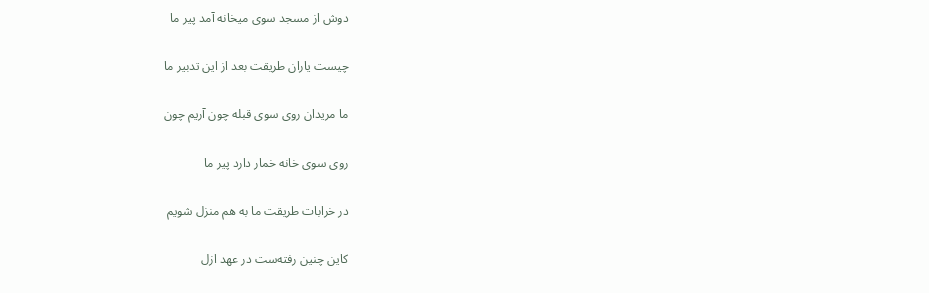دوش از مسجد سوی میخانه آمد پیر ما

چیست یاران طریقت بعد از این تدبیر ما

ما مریدان روی سوی قبله چون آریم چون

روی سوی خانه خمار دارد پیر ما

در خرابات طریقت ما به هم منزل شویم

کاین چنین رفته‌ست در عهد ازل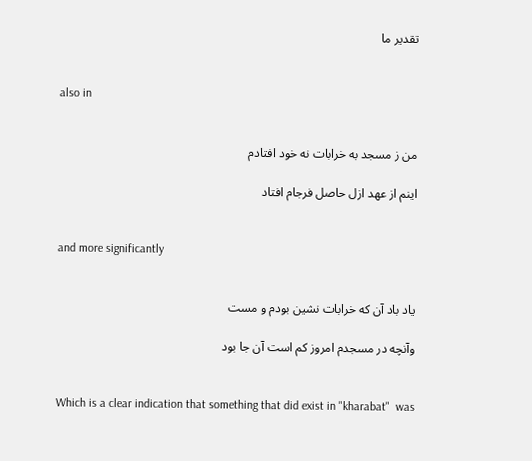تقدیر ما


also in


من ز مسجد به خرابات نه خود افتادم

اینم از عهد ازل حاصل فرجام افتاد


and more significantly


یاد باد آن که خرابات نشین بودم و مست

وآنچه در مسجدم امروز کم است آن جا بود


Which is a clear indication that something that did exist in "kharabat"  was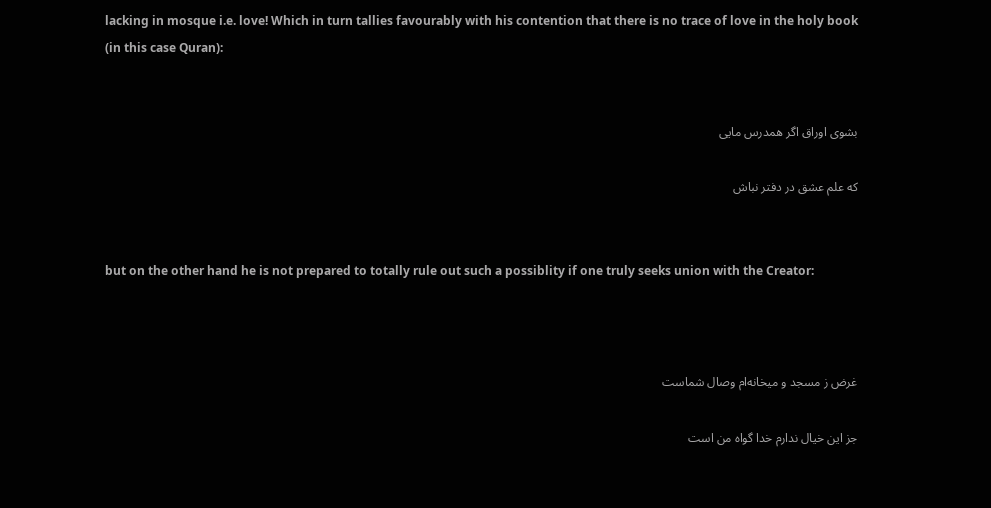lacking in mosque i.e. love! Which in turn tallies favourably with his contention that there is no trace of love in the holy book (in this case Quran):


بشوی اوراق اگر همدرس مایی

که علم عشق در دفتر نباش


but on the other hand he is not prepared to totally rule out such a possiblity if one truly seeks union with the Creator:



غرض ز مسجد و میخانه‌ام وصال شماست

جز این خیال ندارم خدا گواه من است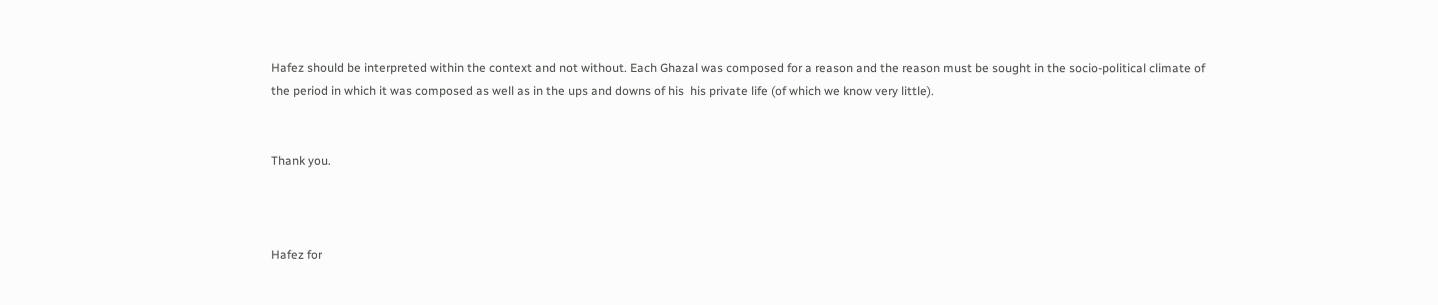Hafez should be interpreted within the context and not without. Each Ghazal was composed for a reason and the reason must be sought in the socio-political climate of the period in which it was composed as well as in the ups and downs of his  his private life (of which we know very little).


Thank you.



Hafez for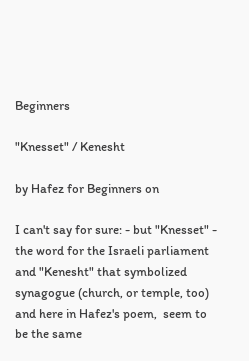Beginners

"Knesset" / Kenesht

by Hafez for Beginners on

I can't say for sure: - but "Knesset" - the word for the Israeli parliament and "Kenesht" that symbolized synagogue (church, or temple, too) and here in Hafez's poem,  seem to be the same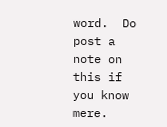word.  Do post a note on this if you know mere.